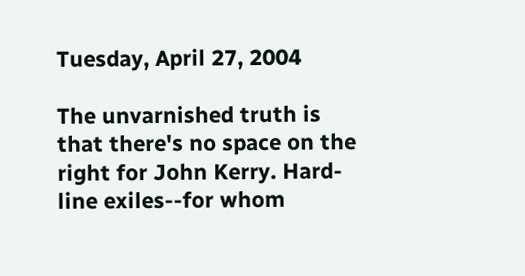Tuesday, April 27, 2004

The unvarnished truth is that there's no space on the right for John Kerry. Hard-line exiles--for whom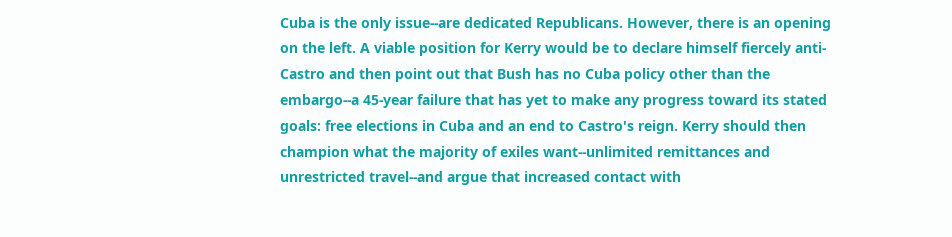Cuba is the only issue--are dedicated Republicans. However, there is an opening on the left. A viable position for Kerry would be to declare himself fiercely anti-Castro and then point out that Bush has no Cuba policy other than the embargo--a 45-year failure that has yet to make any progress toward its stated goals: free elections in Cuba and an end to Castro's reign. Kerry should then champion what the majority of exiles want--unlimited remittances and unrestricted travel--and argue that increased contact with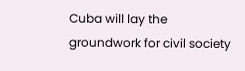Cuba will lay the groundwork for civil society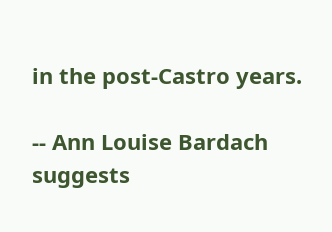in the post-Castro years.

-- Ann Louise Bardach suggests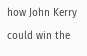how John Kerry could win the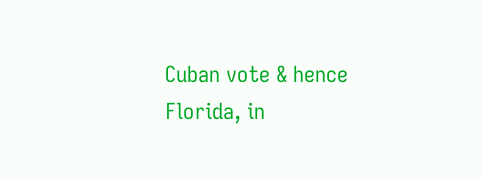Cuban vote & hence Florida, in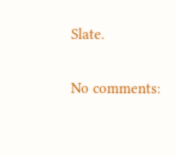Slate.

No comments: